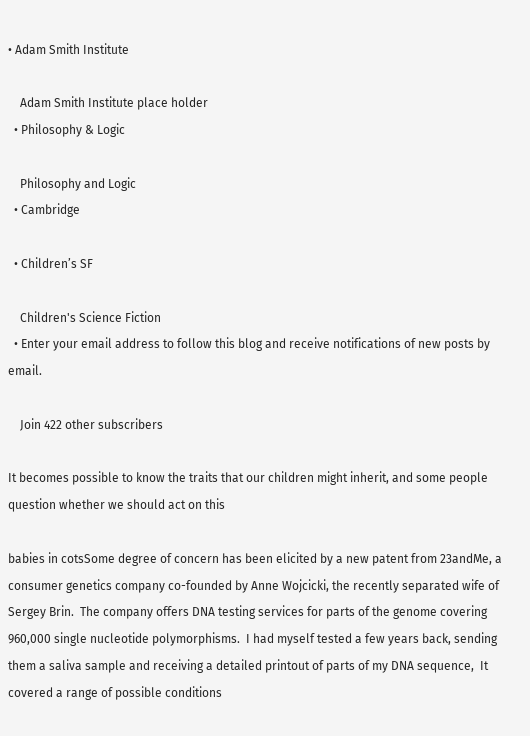• Adam Smith Institute

    Adam Smith Institute place holder
  • Philosophy & Logic

    Philosophy and Logic
  • Cambridge

  • Children’s SF

    Children's Science Fiction
  • Enter your email address to follow this blog and receive notifications of new posts by email.

    Join 422 other subscribers

It becomes possible to know the traits that our children might inherit, and some people question whether we should act on this

babies in cotsSome degree of concern has been elicited by a new patent from 23andMe, a consumer genetics company co-founded by Anne Wojcicki, the recently separated wife of Sergey Brin.  The company offers DNA testing services for parts of the genome covering 960,000 single nucleotide polymorphisms.  I had myself tested a few years back, sending them a saliva sample and receiving a detailed printout of parts of my DNA sequence,  It covered a range of possible conditions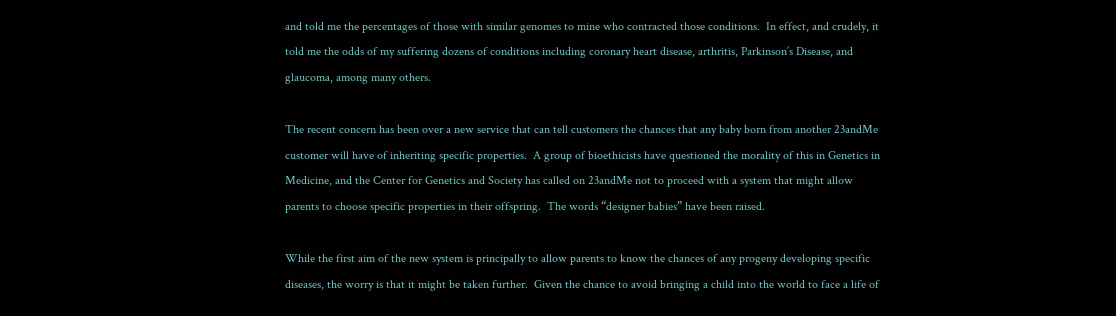and told me the percentages of those with similar genomes to mine who contracted those conditions.  In effect, and crudely, it told me the odds of my suffering dozens of conditions including coronary heart disease, arthritis, Parkinson’s Disease, and glaucoma, among many others.

The recent concern has been over a new service that can tell customers the chances that any baby born from another 23andMe customer will have of inheriting specific properties.  A group of bioethicists have questioned the morality of this in Genetics in Medicine, and the Center for Genetics and Society has called on 23andMe not to proceed with a system that might allow parents to choose specific properties in their offspring.  The words “designer babies” have been raised.

While the first aim of the new system is principally to allow parents to know the chances of any progeny developing specific diseases, the worry is that it might be taken further.  Given the chance to avoid bringing a child into the world to face a life of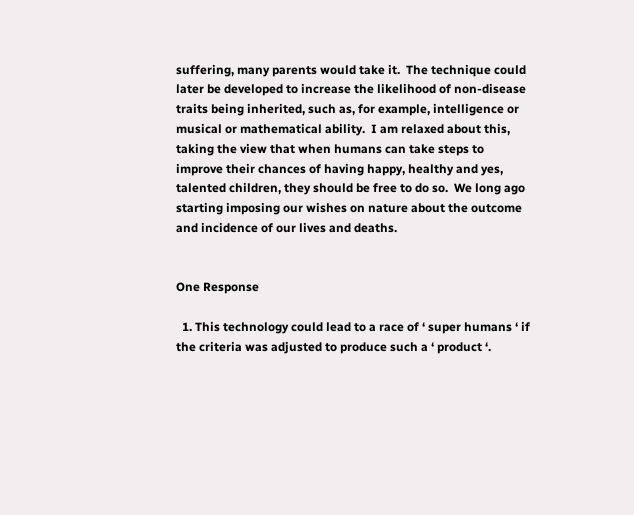suffering, many parents would take it.  The technique could later be developed to increase the likelihood of non-disease traits being inherited, such as, for example, intelligence or musical or mathematical ability.  I am relaxed about this, taking the view that when humans can take steps to improve their chances of having happy, healthy and yes, talented children, they should be free to do so.  We long ago starting imposing our wishes on nature about the outcome and incidence of our lives and deaths.


One Response

  1. This technology could lead to a race of ‘ super humans ‘ if the criteria was adjusted to produce such a ‘ product ‘.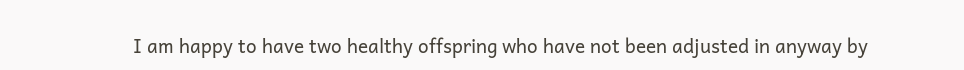I am happy to have two healthy offspring who have not been adjusted in anyway by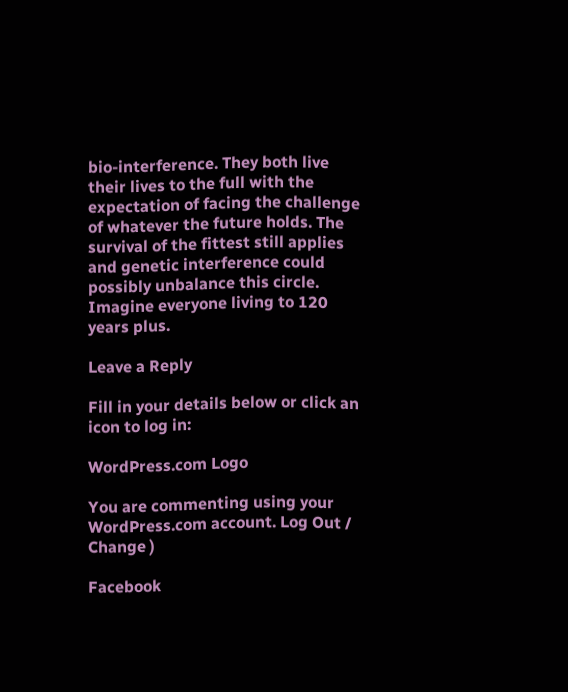bio-interference. They both live their lives to the full with the expectation of facing the challenge of whatever the future holds. The survival of the fittest still applies and genetic interference could possibly unbalance this circle. Imagine everyone living to 120 years plus.

Leave a Reply

Fill in your details below or click an icon to log in:

WordPress.com Logo

You are commenting using your WordPress.com account. Log Out /  Change )

Facebook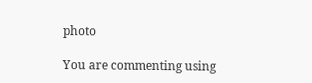photo

You are commenting using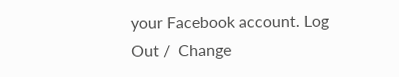your Facebook account. Log Out /  Change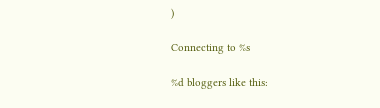)

Connecting to %s

%d bloggers like this: